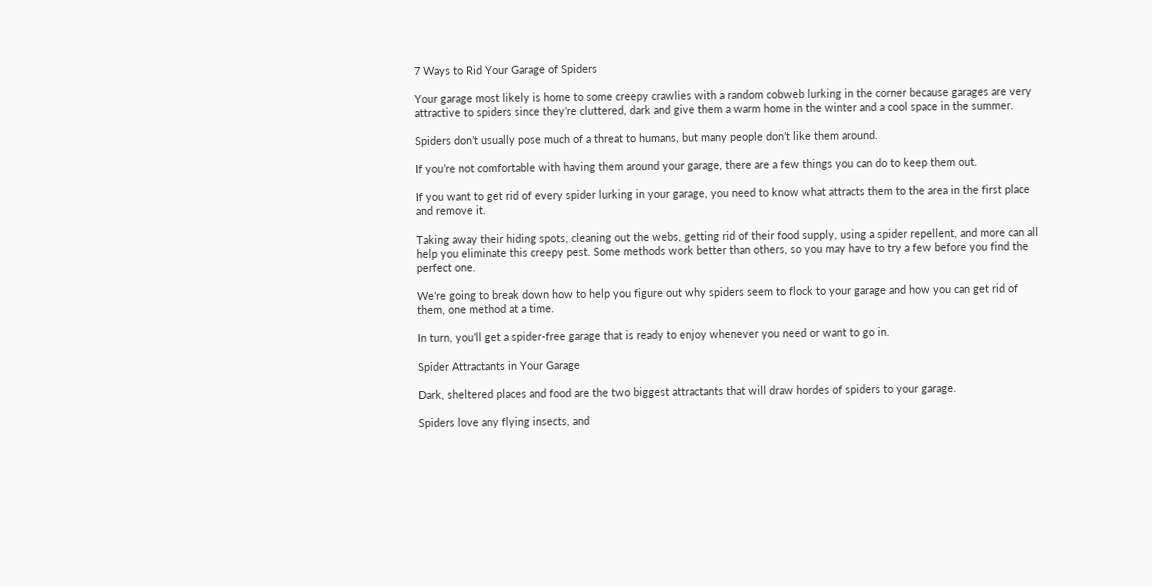7 Ways to Rid Your Garage of Spiders

Your garage most likely is home to some creepy crawlies with a random cobweb lurking in the corner because garages are very attractive to spiders since they’re cluttered, dark and give them a warm home in the winter and a cool space in the summer.

Spiders don’t usually pose much of a threat to humans, but many people don’t like them around.

If you’re not comfortable with having them around your garage, there are a few things you can do to keep them out.

If you want to get rid of every spider lurking in your garage, you need to know what attracts them to the area in the first place and remove it.

Taking away their hiding spots, cleaning out the webs, getting rid of their food supply, using a spider repellent, and more can all help you eliminate this creepy pest. Some methods work better than others, so you may have to try a few before you find the perfect one.

We’re going to break down how to help you figure out why spiders seem to flock to your garage and how you can get rid of them, one method at a time.

In turn, you’ll get a spider-free garage that is ready to enjoy whenever you need or want to go in.

Spider Attractants in Your Garage

Dark, sheltered places and food are the two biggest attractants that will draw hordes of spiders to your garage.

Spiders love any flying insects, and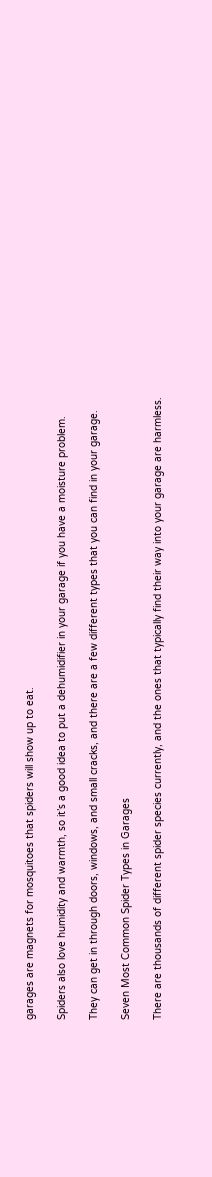garages are magnets for mosquitoes that spiders will show up to eat.

Spiders also love humidity and warmth, so it’s a good idea to put a dehumidifier in your garage if you have a moisture problem.

They can get in through doors, windows, and small cracks, and there are a few different types that you can find in your garage.

Seven Most Common Spider Types in Garages

There are thousands of different spider species currently, and the ones that typically find their way into your garage are harmless.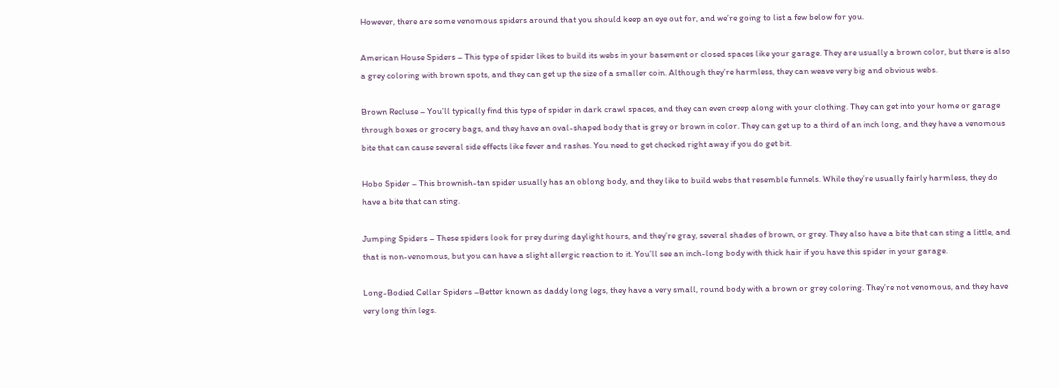However, there are some venomous spiders around that you should keep an eye out for, and we’re going to list a few below for you.

American House Spiders – This type of spider likes to build its webs in your basement or closed spaces like your garage. They are usually a brown color, but there is also a grey coloring with brown spots, and they can get up the size of a smaller coin. Although they’re harmless, they can weave very big and obvious webs.

Brown Recluse – You’ll typically find this type of spider in dark crawl spaces, and they can even creep along with your clothing. They can get into your home or garage through boxes or grocery bags, and they have an oval-shaped body that is grey or brown in color. They can get up to a third of an inch long, and they have a venomous bite that can cause several side effects like fever and rashes. You need to get checked right away if you do get bit.

Hobo Spider – This brownish-tan spider usually has an oblong body, and they like to build webs that resemble funnels. While they’re usually fairly harmless, they do have a bite that can sting.

Jumping Spiders – These spiders look for prey during daylight hours, and they’re gray, several shades of brown, or grey. They also have a bite that can sting a little, and that is non-venomous, but you can have a slight allergic reaction to it. You’ll see an inch-long body with thick hair if you have this spider in your garage.

Long-Bodied Cellar Spiders –Better known as daddy long legs, they have a very small, round body with a brown or grey coloring. They’re not venomous, and they have very long thin legs.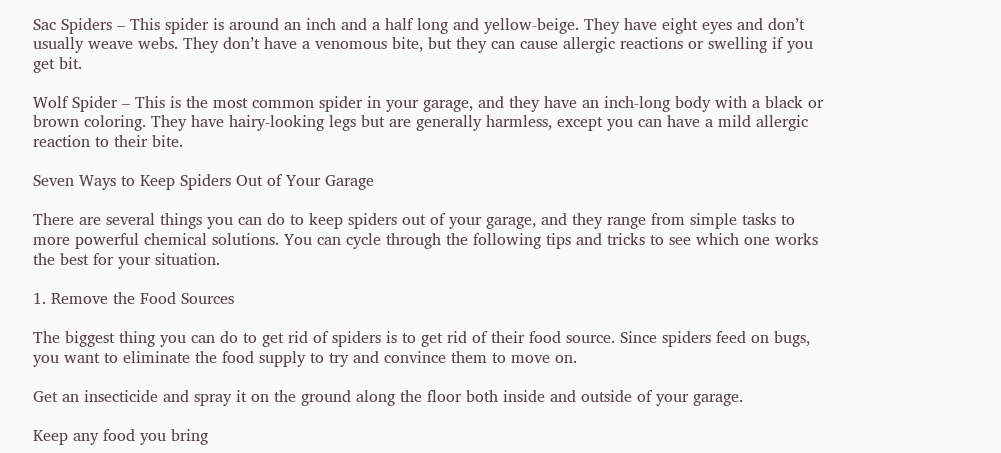Sac Spiders – This spider is around an inch and a half long and yellow-beige. They have eight eyes and don’t usually weave webs. They don’t have a venomous bite, but they can cause allergic reactions or swelling if you get bit.

Wolf Spider – This is the most common spider in your garage, and they have an inch-long body with a black or brown coloring. They have hairy-looking legs but are generally harmless, except you can have a mild allergic reaction to their bite.

Seven Ways to Keep Spiders Out of Your Garage

There are several things you can do to keep spiders out of your garage, and they range from simple tasks to more powerful chemical solutions. You can cycle through the following tips and tricks to see which one works the best for your situation.

1. Remove the Food Sources

The biggest thing you can do to get rid of spiders is to get rid of their food source. Since spiders feed on bugs, you want to eliminate the food supply to try and convince them to move on.

Get an insecticide and spray it on the ground along the floor both inside and outside of your garage.

Keep any food you bring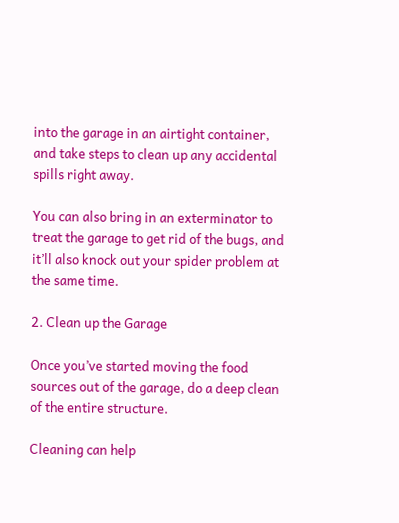into the garage in an airtight container, and take steps to clean up any accidental spills right away.

You can also bring in an exterminator to treat the garage to get rid of the bugs, and it’ll also knock out your spider problem at the same time.

2. Clean up the Garage

Once you’ve started moving the food sources out of the garage, do a deep clean of the entire structure.

Cleaning can help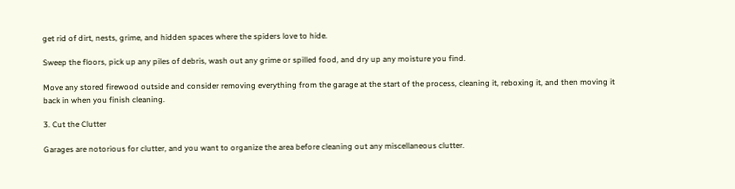get rid of dirt, nests, grime, and hidden spaces where the spiders love to hide.

Sweep the floors, pick up any piles of debris, wash out any grime or spilled food, and dry up any moisture you find.

Move any stored firewood outside and consider removing everything from the garage at the start of the process, cleaning it, reboxing it, and then moving it back in when you finish cleaning.

3. Cut the Clutter

Garages are notorious for clutter, and you want to organize the area before cleaning out any miscellaneous clutter.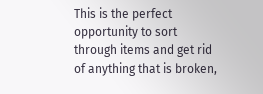This is the perfect opportunity to sort through items and get rid of anything that is broken,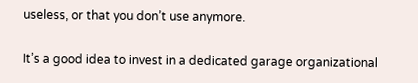useless, or that you don’t use anymore.

It’s a good idea to invest in a dedicated garage organizational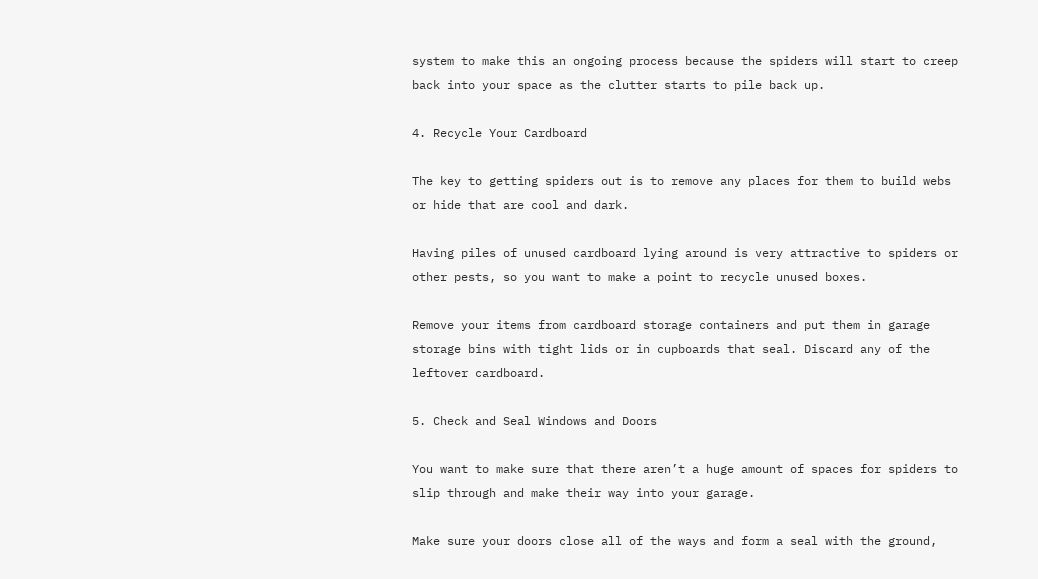system to make this an ongoing process because the spiders will start to creep back into your space as the clutter starts to pile back up.

4. Recycle Your Cardboard

The key to getting spiders out is to remove any places for them to build webs or hide that are cool and dark.

Having piles of unused cardboard lying around is very attractive to spiders or other pests, so you want to make a point to recycle unused boxes.

Remove your items from cardboard storage containers and put them in garage storage bins with tight lids or in cupboards that seal. Discard any of the leftover cardboard.

5. Check and Seal Windows and Doors

You want to make sure that there aren’t a huge amount of spaces for spiders to slip through and make their way into your garage.

Make sure your doors close all of the ways and form a seal with the ground,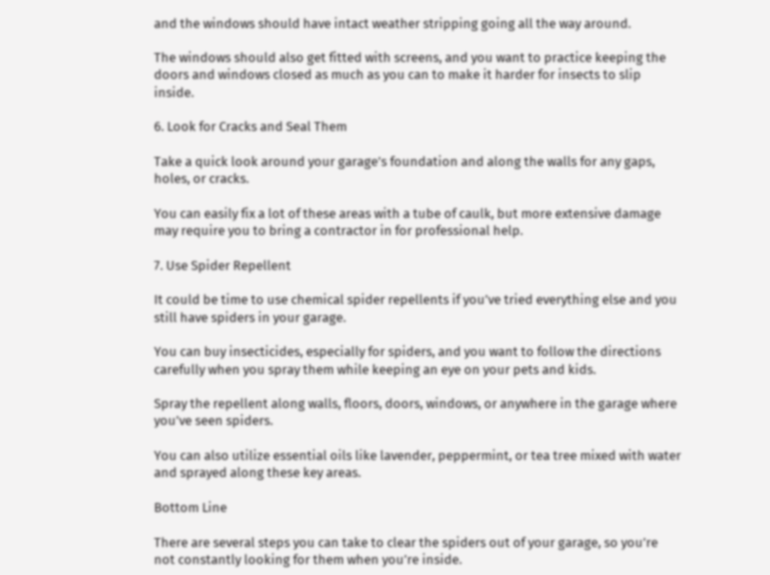and the windows should have intact weather stripping going all the way around.

The windows should also get fitted with screens, and you want to practice keeping the doors and windows closed as much as you can to make it harder for insects to slip inside.

6. Look for Cracks and Seal Them

Take a quick look around your garage’s foundation and along the walls for any gaps, holes, or cracks.

You can easily fix a lot of these areas with a tube of caulk, but more extensive damage may require you to bring a contractor in for professional help.

7. Use Spider Repellent

It could be time to use chemical spider repellents if you’ve tried everything else and you still have spiders in your garage.

You can buy insecticides, especially for spiders, and you want to follow the directions carefully when you spray them while keeping an eye on your pets and kids.

Spray the repellent along walls, floors, doors, windows, or anywhere in the garage where you’ve seen spiders.

You can also utilize essential oils like lavender, peppermint, or tea tree mixed with water and sprayed along these key areas.

Bottom Line

There are several steps you can take to clear the spiders out of your garage, so you’re not constantly looking for them when you’re inside.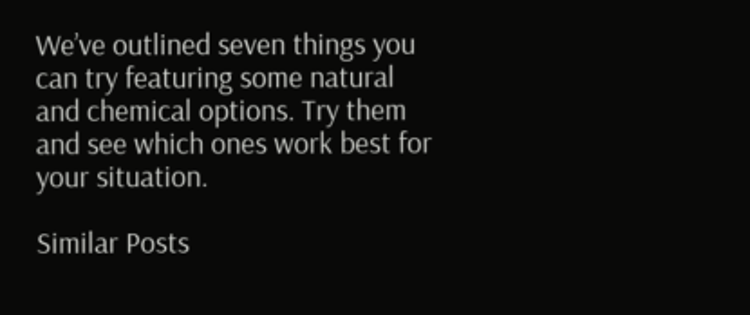We’ve outlined seven things you can try featuring some natural and chemical options. Try them and see which ones work best for your situation.

Similar Posts